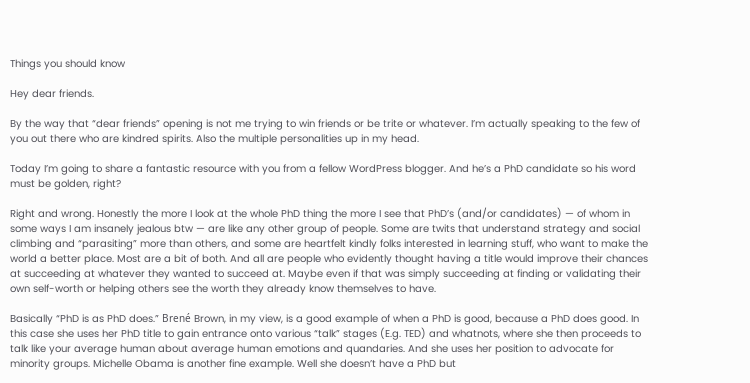Things you should know

Hey dear friends.

By the way that “dear friends” opening is not me trying to win friends or be trite or whatever. I’m actually speaking to the few of you out there who are kindred spirits. Also the multiple personalities up in my head.

Today I’m going to share a fantastic resource with you from a fellow WordPress blogger. And he’s a PhD candidate so his word must be golden, right?

Right and wrong. Honestly the more I look at the whole PhD thing the more I see that PhD’s (and/or candidates) — of whom in some ways I am insanely jealous btw — are like any other group of people. Some are twits that understand strategy and social climbing and “parasiting” more than others, and some are heartfelt kindly folks interested in learning stuff, who want to make the world a better place. Most are a bit of both. And all are people who evidently thought having a title would improve their chances at succeeding at whatever they wanted to succeed at. Maybe even if that was simply succeeding at finding or validating their own self-worth or helping others see the worth they already know themselves to have.

Basically “PhD is as PhD does.” Brené Brown, in my view, is a good example of when a PhD is good, because a PhD does good. In this case she uses her PhD title to gain entrance onto various “talk” stages (E.g. TED) and whatnots, where she then proceeds to talk like your average human about average human emotions and quandaries. And she uses her position to advocate for minority groups. Michelle Obama is another fine example. Well she doesn’t have a PhD but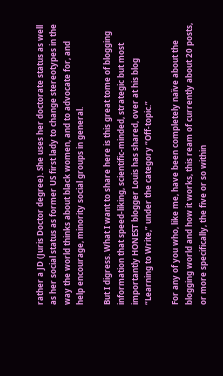rather a JD (Juris Doctor degree). She uses her doctorate status as well as her social status as former US first lady to change stereotypes in the way the world thinks about black women, and to advocate for, and help encourage, minority social groups in general.

But I digress. What I want to share here is this great tome of blogging information that speed-liking, scientific-minded, strategic but most importantly HONEST blogger Louis has shared, over at his blog “Learning to Write,” under the category “Off-topic.”

For any of you who, like me, have been completely naïve about the blogging world and how it works, this ream of currently about 20 posts, or more specifically, the five or so within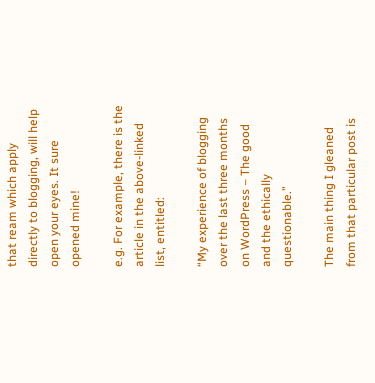that ream which apply directly to blogging, will help open your eyes. It sure opened mine!

e.g. For example, there is the article in the above-linked list, entitled:

“My experience of blogging over the last three months on WordPress – The good and the ethically questionable.”

The main thing I gleaned from that particular post is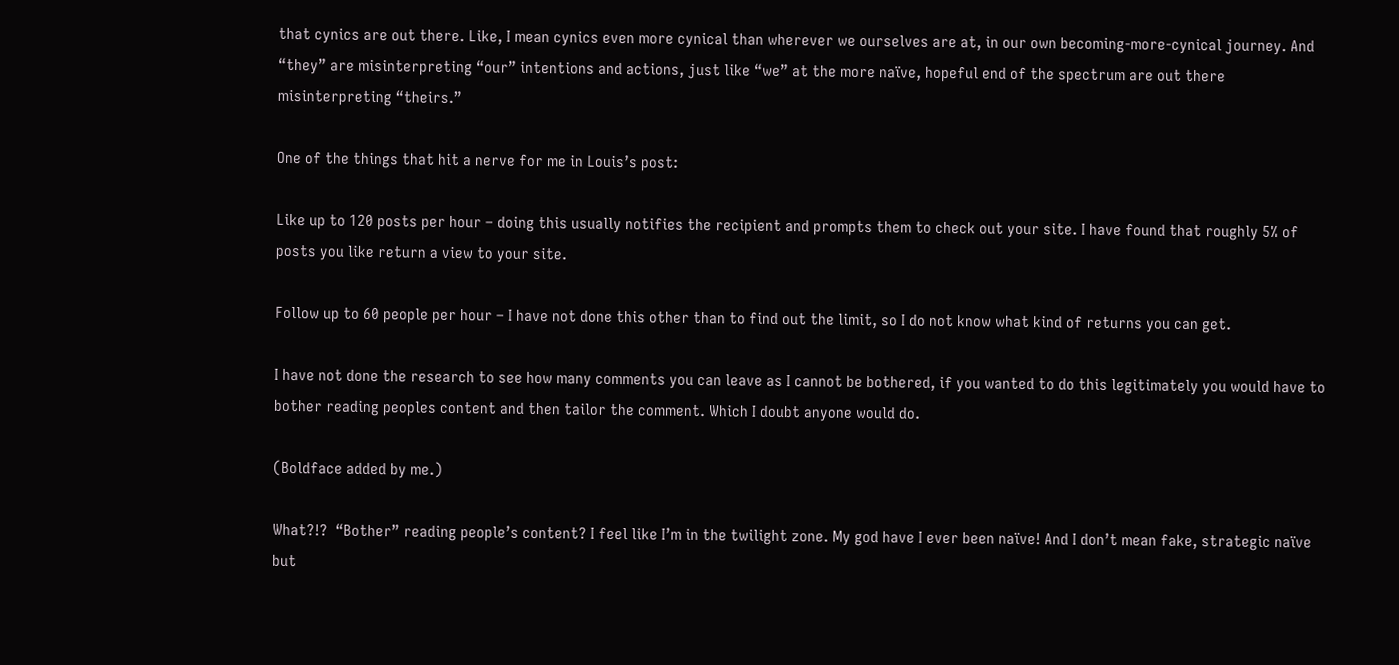that cynics are out there. Like, I mean cynics even more cynical than wherever we ourselves are at, in our own becoming-more-cynical journey. And “they” are misinterpreting “our” intentions and actions, just like “we” at the more naïve, hopeful end of the spectrum are out there misinterpreting “theirs.”

One of the things that hit a nerve for me in Louis’s post:

Like up to 120 posts per hour – doing this usually notifies the recipient and prompts them to check out your site. I have found that roughly 5% of posts you like return a view to your site.

Follow up to 60 people per hour – I have not done this other than to find out the limit, so I do not know what kind of returns you can get.

I have not done the research to see how many comments you can leave as I cannot be bothered, if you wanted to do this legitimately you would have to bother reading peoples content and then tailor the comment. Which I doubt anyone would do.

(Boldface added by me.)

What?!?  “Bother” reading people’s content? I feel like I’m in the twilight zone. My god have I ever been naïve! And I don’t mean fake, strategic naïve but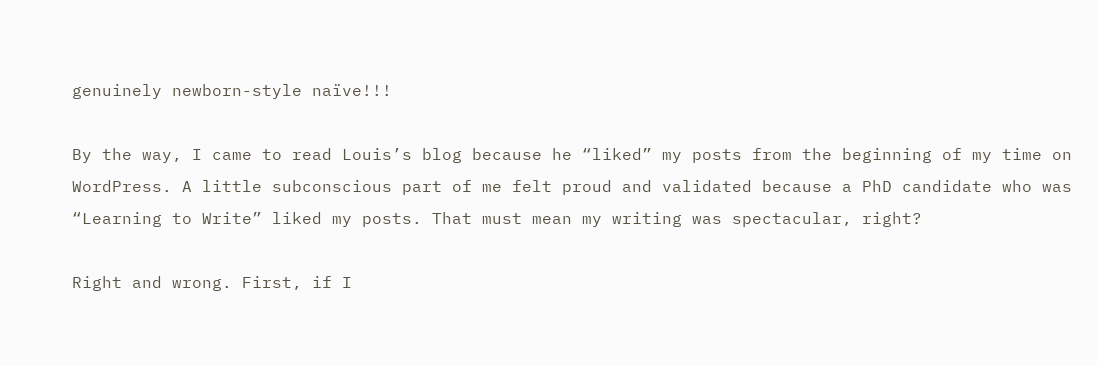genuinely newborn-style naïve!!!

By the way, I came to read Louis’s blog because he “liked” my posts from the beginning of my time on WordPress. A little subconscious part of me felt proud and validated because a PhD candidate who was “Learning to Write” liked my posts. That must mean my writing was spectacular, right?

Right and wrong. First, if I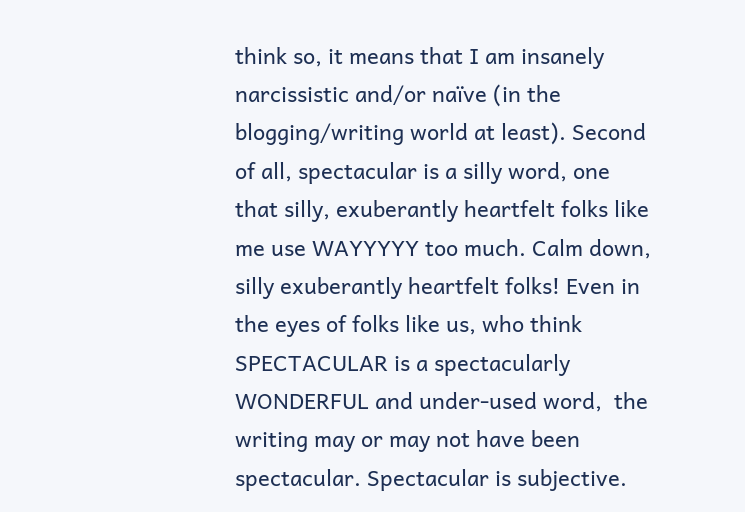think so, it means that I am insanely narcissistic and/or naïve (in the blogging/writing world at least). Second of all, spectacular is a silly word, one that silly, exuberantly heartfelt folks like me use WAYYYYY too much. Calm down, silly exuberantly heartfelt folks! Even in the eyes of folks like us, who think SPECTACULAR is a spectacularly WONDERFUL and under-used word,  the writing may or may not have been spectacular. Spectacular is subjective.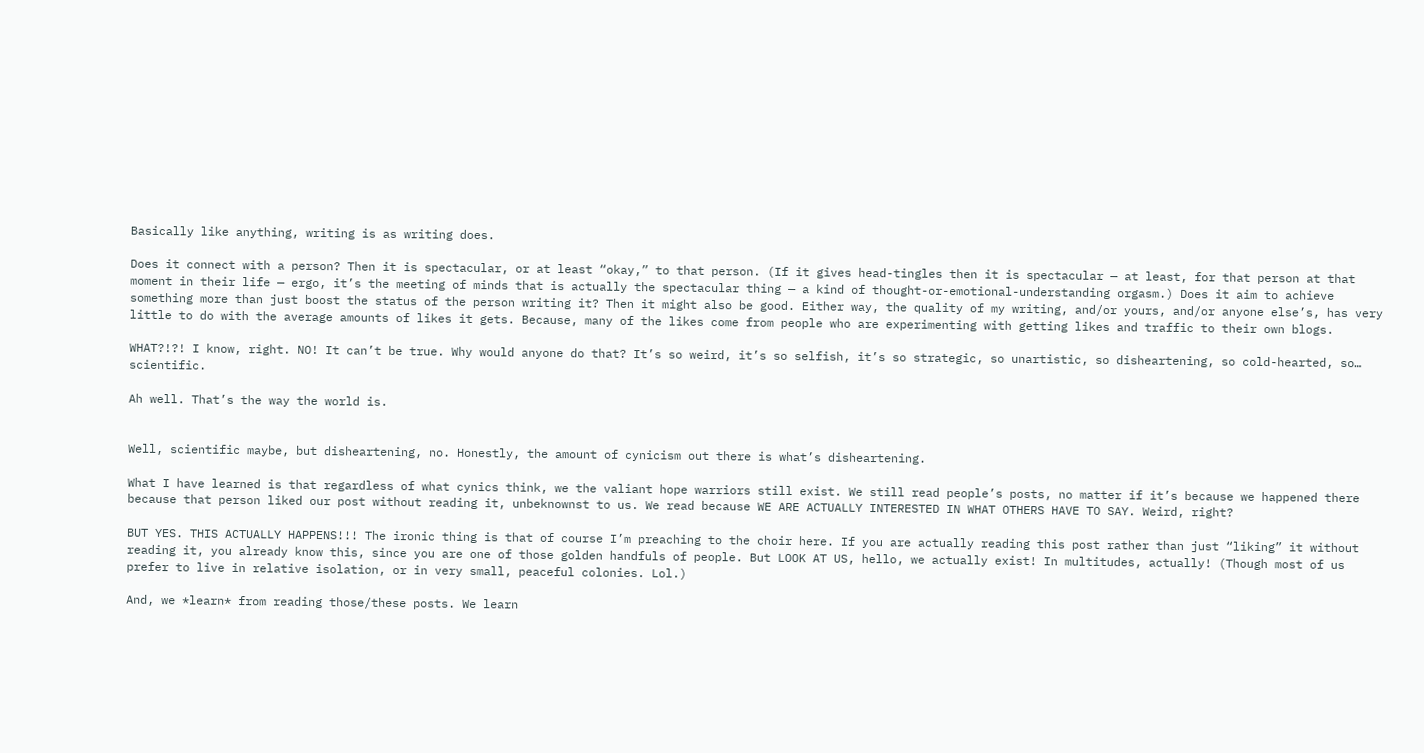Basically like anything, writing is as writing does.

Does it connect with a person? Then it is spectacular, or at least “okay,” to that person. (If it gives head-tingles then it is spectacular — at least, for that person at that moment in their life — ergo, it’s the meeting of minds that is actually the spectacular thing — a kind of thought-or-emotional-understanding orgasm.) Does it aim to achieve something more than just boost the status of the person writing it? Then it might also be good. Either way, the quality of my writing, and/or yours, and/or anyone else’s, has very little to do with the average amounts of likes it gets. Because, many of the likes come from people who are experimenting with getting likes and traffic to their own blogs.

WHAT?!?! I know, right. NO! It can’t be true. Why would anyone do that? It’s so weird, it’s so selfish, it’s so strategic, so unartistic, so disheartening, so cold-hearted, so…  scientific.

Ah well. That’s the way the world is.


Well, scientific maybe, but disheartening, no. Honestly, the amount of cynicism out there is what’s disheartening.

What I have learned is that regardless of what cynics think, we the valiant hope warriors still exist. We still read people’s posts, no matter if it’s because we happened there because that person liked our post without reading it, unbeknownst to us. We read because WE ARE ACTUALLY INTERESTED IN WHAT OTHERS HAVE TO SAY. Weird, right?

BUT YES. THIS ACTUALLY HAPPENS!!! The ironic thing is that of course I’m preaching to the choir here. If you are actually reading this post rather than just “liking” it without reading it, you already know this, since you are one of those golden handfuls of people. But LOOK AT US, hello, we actually exist! In multitudes, actually! (Though most of us prefer to live in relative isolation, or in very small, peaceful colonies. Lol.)

And, we *learn* from reading those/these posts. We learn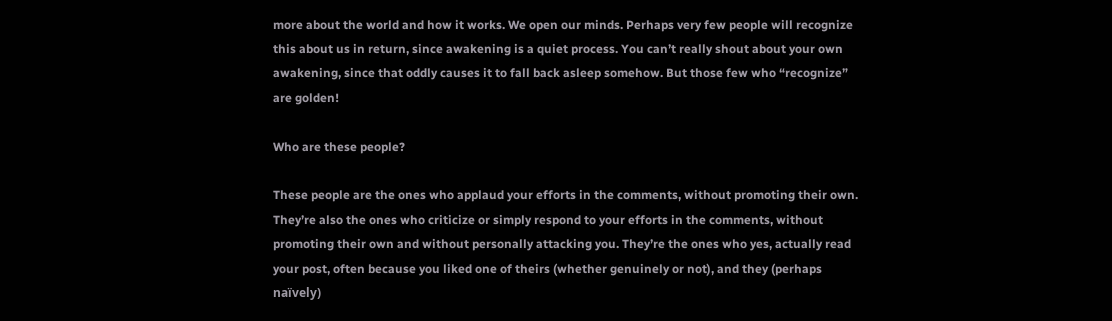more about the world and how it works. We open our minds. Perhaps very few people will recognize this about us in return, since awakening is a quiet process. You can’t really shout about your own awakening, since that oddly causes it to fall back asleep somehow. But those few who “recognize” are golden!

Who are these people?

These people are the ones who applaud your efforts in the comments, without promoting their own. They’re also the ones who criticize or simply respond to your efforts in the comments, without promoting their own and without personally attacking you. They’re the ones who yes, actually read your post, often because you liked one of theirs (whether genuinely or not), and they (perhaps naïvely)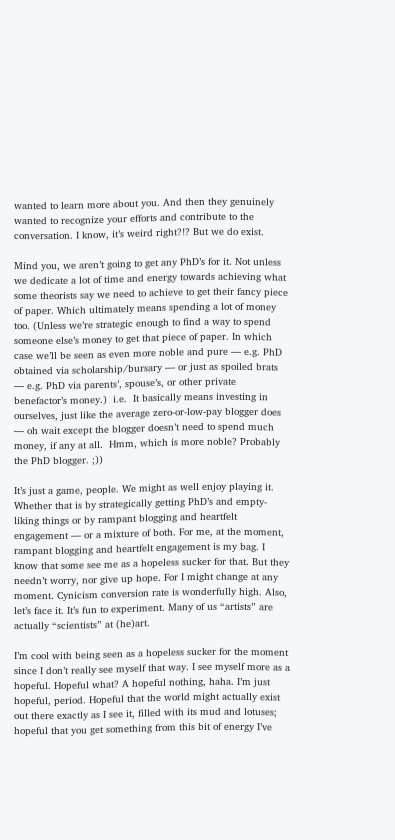wanted to learn more about you. And then they genuinely wanted to recognize your efforts and contribute to the conversation. I know, it’s weird right?!? But we do exist.

Mind you, we aren’t going to get any PhD’s for it. Not unless we dedicate a lot of time and energy towards achieving what some theorists say we need to achieve to get their fancy piece of paper. Which ultimately means spending a lot of money too. (Unless we’re strategic enough to find a way to spend someone else’s money to get that piece of paper. In which case we’ll be seen as even more noble and pure — e.g. PhD obtained via scholarship/bursary — or just as spoiled brats — e.g. PhD via parents’, spouse’s, or other private benefactor’s money.)  i.e.  It basically means investing in ourselves, just like the average zero-or-low-pay blogger does — oh wait except the blogger doesn’t need to spend much money, if any at all.  Hmm, which is more noble? Probably the PhD blogger. ;))

It’s just a game, people. We might as well enjoy playing it. Whether that is by strategically getting PhD’s and empty-liking things or by rampant blogging and heartfelt engagement — or a mixture of both. For me, at the moment, rampant blogging and heartfelt engagement is my bag. I know that some see me as a hopeless sucker for that. But they needn’t worry, nor give up hope. For I might change at any moment. Cynicism conversion rate is wonderfully high. Also, let’s face it. It’s fun to experiment. Many of us “artists” are actually “scientists” at (he)art.

I’m cool with being seen as a hopeless sucker for the moment since I don’t really see myself that way. I see myself more as a hopeful. Hopeful what? A hopeful nothing, haha. I’m just hopeful, period. Hopeful that the world might actually exist out there exactly as I see it, filled with its mud and lotuses; hopeful that you get something from this bit of energy I’ve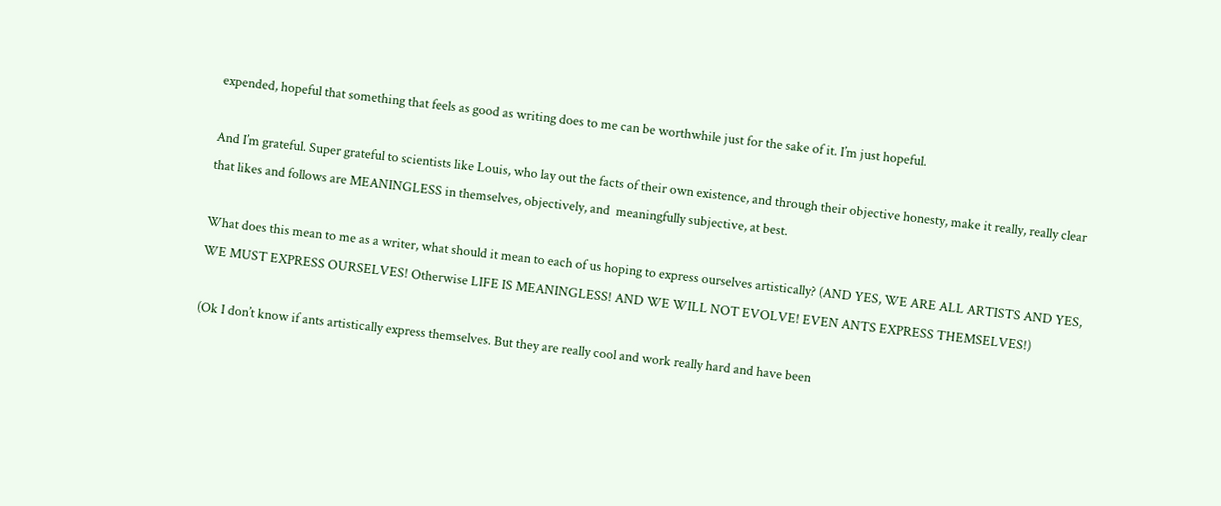expended, hopeful that something that feels as good as writing does to me can be worthwhile just for the sake of it. I’m just hopeful.

And I’m grateful. Super grateful to scientists like Louis, who lay out the facts of their own existence, and through their objective honesty, make it really, really clear that likes and follows are MEANINGLESS in themselves, objectively, and  meaningfully subjective, at best.

What does this mean to me as a writer, what should it mean to each of us hoping to express ourselves artistically? (AND YES, WE ARE ALL ARTISTS AND YES, WE MUST EXPRESS OURSELVES! Otherwise LIFE IS MEANINGLESS! AND WE WILL NOT EVOLVE! EVEN ANTS EXPRESS THEMSELVES!)

(Ok I don’t know if ants artistically express themselves. But they are really cool and work really hard and have been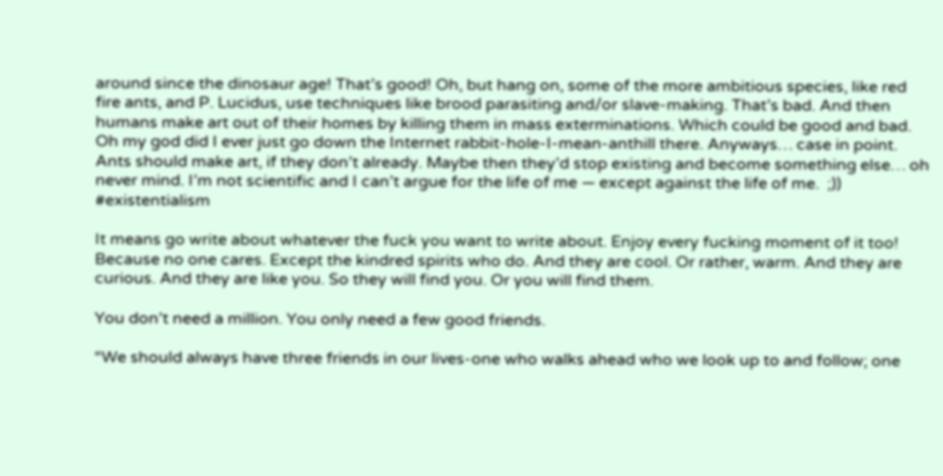around since the dinosaur age! That’s good! Oh, but hang on, some of the more ambitious species, like red fire ants, and P. Lucidus, use techniques like brood parasiting and/or slave-making. That’s bad. And then humans make art out of their homes by killing them in mass exterminations. Which could be good and bad. Oh my god did I ever just go down the Internet rabbit-hole-I-mean-anthill there. Anyways… case in point. Ants should make art, if they don’t already. Maybe then they’d stop existing and become something else… oh never mind. I’m not scientific and I can’t argue for the life of me — except against the life of me.  ;)) #existentialism

It means go write about whatever the fuck you want to write about. Enjoy every fucking moment of it too! Because no one cares. Except the kindred spirits who do. And they are cool. Or rather, warm. And they are curious. And they are like you. So they will find you. Or you will find them.

You don’t need a million. You only need a few good friends.

“We should always have three friends in our lives-one who walks ahead who we look up to and follow; one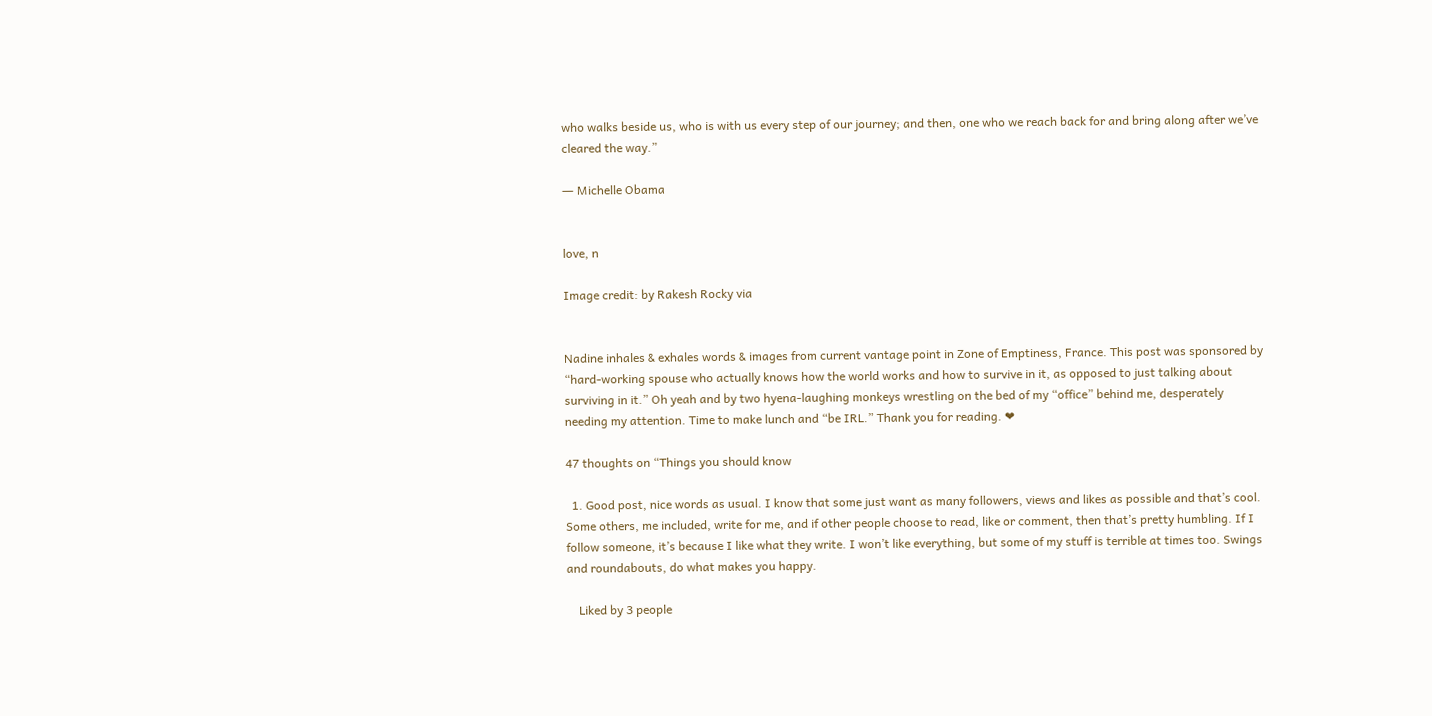who walks beside us, who is with us every step of our journey; and then, one who we reach back for and bring along after we’ve cleared the way.”

― Michelle Obama


love, n

Image credit: by Rakesh Rocky via


Nadine inhales & exhales words & images from current vantage point in Zone of Emptiness, France. This post was sponsored by “hard-working spouse who actually knows how the world works and how to survive in it, as opposed to just talking about surviving in it.” Oh yeah and by two hyena-laughing monkeys wrestling on the bed of my “office” behind me, desperately needing my attention. Time to make lunch and “be IRL.” Thank you for reading. ❤

47 thoughts on “Things you should know

  1. Good post, nice words as usual. I know that some just want as many followers, views and likes as possible and that’s cool. Some others, me included, write for me, and if other people choose to read, like or comment, then that’s pretty humbling. If I follow someone, it’s because I like what they write. I won’t like everything, but some of my stuff is terrible at times too. Swings and roundabouts, do what makes you happy.

    Liked by 3 people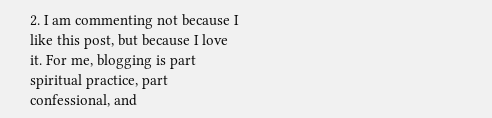2. I am commenting not because I like this post, but because I love it. For me, blogging is part spiritual practice, part confessional, and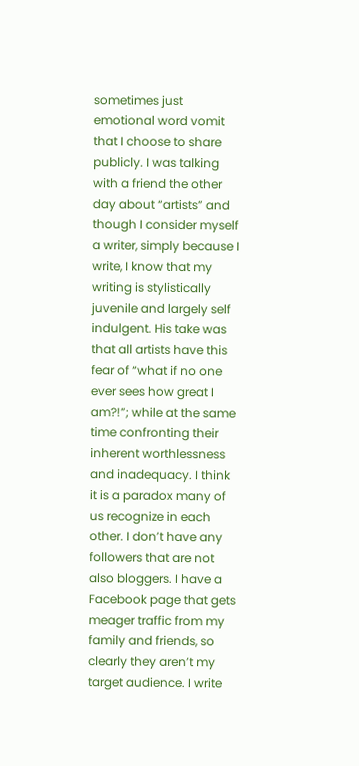sometimes just emotional word vomit that I choose to share publicly. I was talking with a friend the other day about “artists” and though I consider myself a writer, simply because I write, I know that my writing is stylistically juvenile and largely self indulgent. His take was that all artists have this fear of “what if no one ever sees how great I am?!”; while at the same time confronting their inherent worthlessness and inadequacy. I think it is a paradox many of us recognize in each other. I don’t have any followers that are not also bloggers. I have a Facebook page that gets meager traffic from my family and friends, so clearly they aren’t my target audience. I write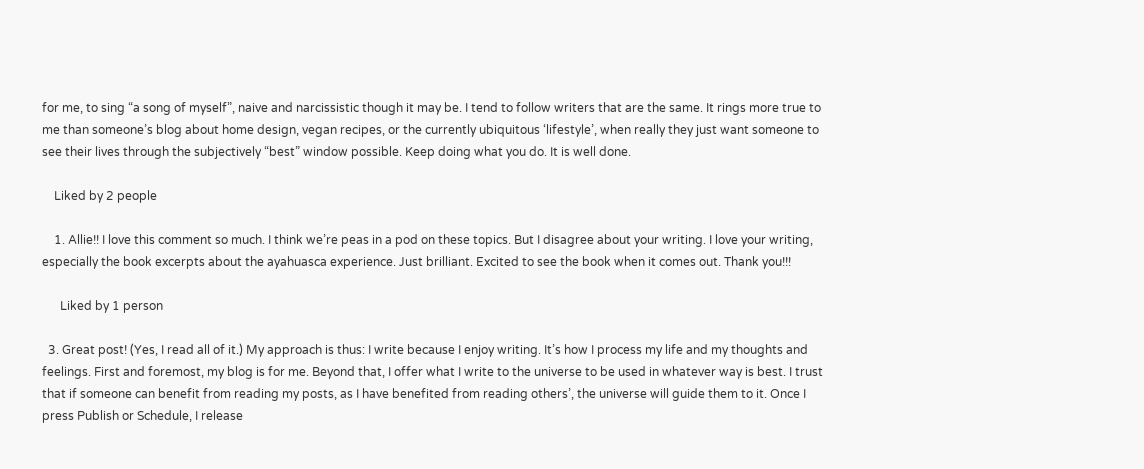for me, to sing “a song of myself”, naive and narcissistic though it may be. I tend to follow writers that are the same. It rings more true to me than someone’s blog about home design, vegan recipes, or the currently ubiquitous ‘lifestyle’, when really they just want someone to see their lives through the subjectively “best” window possible. Keep doing what you do. It is well done.

    Liked by 2 people

    1. Allie!! I love this comment so much. I think we’re peas in a pod on these topics. But I disagree about your writing. I love your writing, especially the book excerpts about the ayahuasca experience. Just brilliant. Excited to see the book when it comes out. Thank you!!!

      Liked by 1 person

  3. Great post! (Yes, I read all of it.) My approach is thus: I write because I enjoy writing. It’s how I process my life and my thoughts and feelings. First and foremost, my blog is for me. Beyond that, I offer what I write to the universe to be used in whatever way is best. I trust that if someone can benefit from reading my posts, as I have benefited from reading others’, the universe will guide them to it. Once I press Publish or Schedule, I release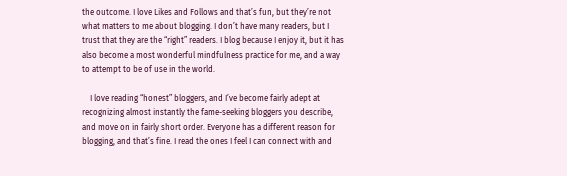the outcome. I love Likes and Follows and that’s fun, but they’re not what matters to me about blogging. I don’t have many readers, but I trust that they are the “right” readers. I blog because I enjoy it, but it has also become a most wonderful mindfulness practice for me, and a way to attempt to be of use in the world.

    I love reading “honest” bloggers, and I’ve become fairly adept at recognizing almost instantly the fame-seeking bloggers you describe, and move on in fairly short order. Everyone has a different reason for blogging, and that’s fine. I read the ones I feel I can connect with and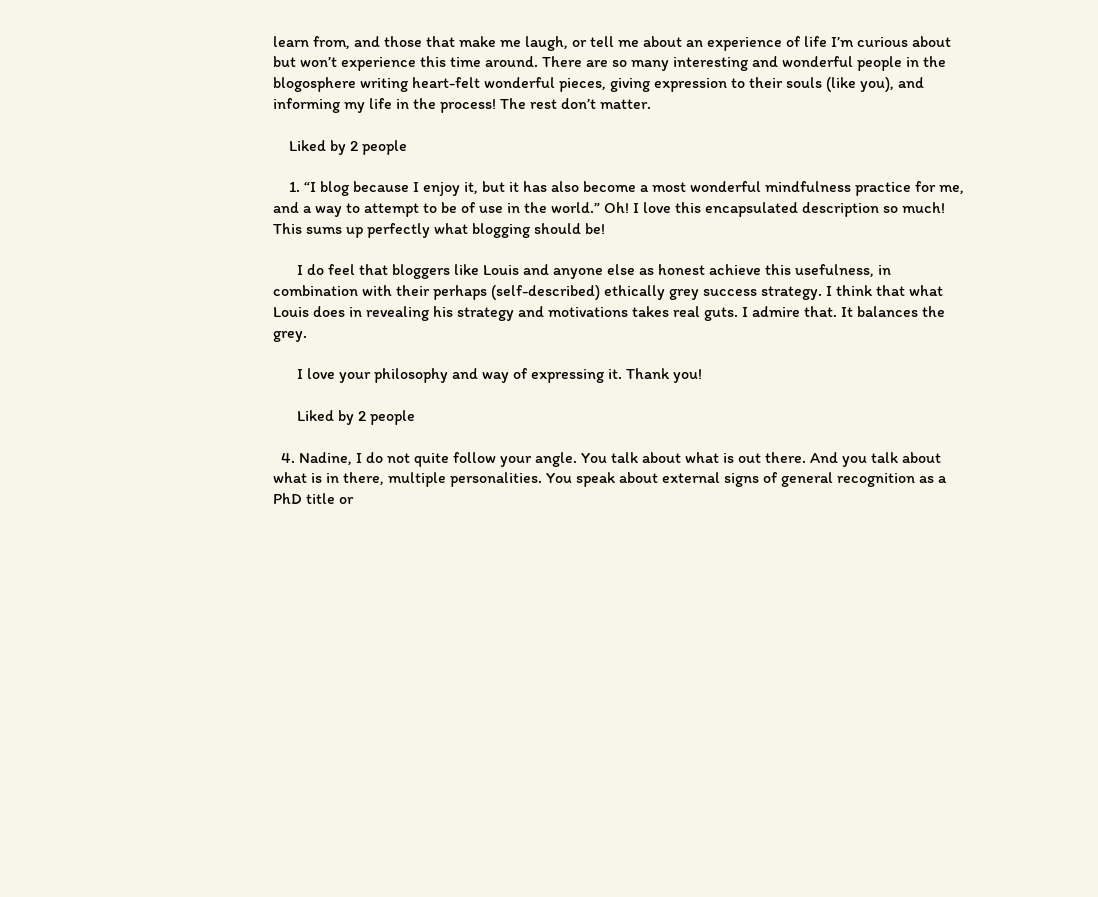learn from, and those that make me laugh, or tell me about an experience of life I’m curious about but won’t experience this time around. There are so many interesting and wonderful people in the blogosphere writing heart-felt wonderful pieces, giving expression to their souls (like you), and informing my life in the process! The rest don’t matter.

    Liked by 2 people

    1. “I blog because I enjoy it, but it has also become a most wonderful mindfulness practice for me, and a way to attempt to be of use in the world.” Oh! I love this encapsulated description so much! This sums up perfectly what blogging should be!

      I do feel that bloggers like Louis and anyone else as honest achieve this usefulness, in combination with their perhaps (self-described) ethically grey success strategy. I think that what Louis does in revealing his strategy and motivations takes real guts. I admire that. It balances the grey.

      I love your philosophy and way of expressing it. Thank you!

      Liked by 2 people

  4. Nadine, I do not quite follow your angle. You talk about what is out there. And you talk about what is in there, multiple personalities. You speak about external signs of general recognition as a PhD title or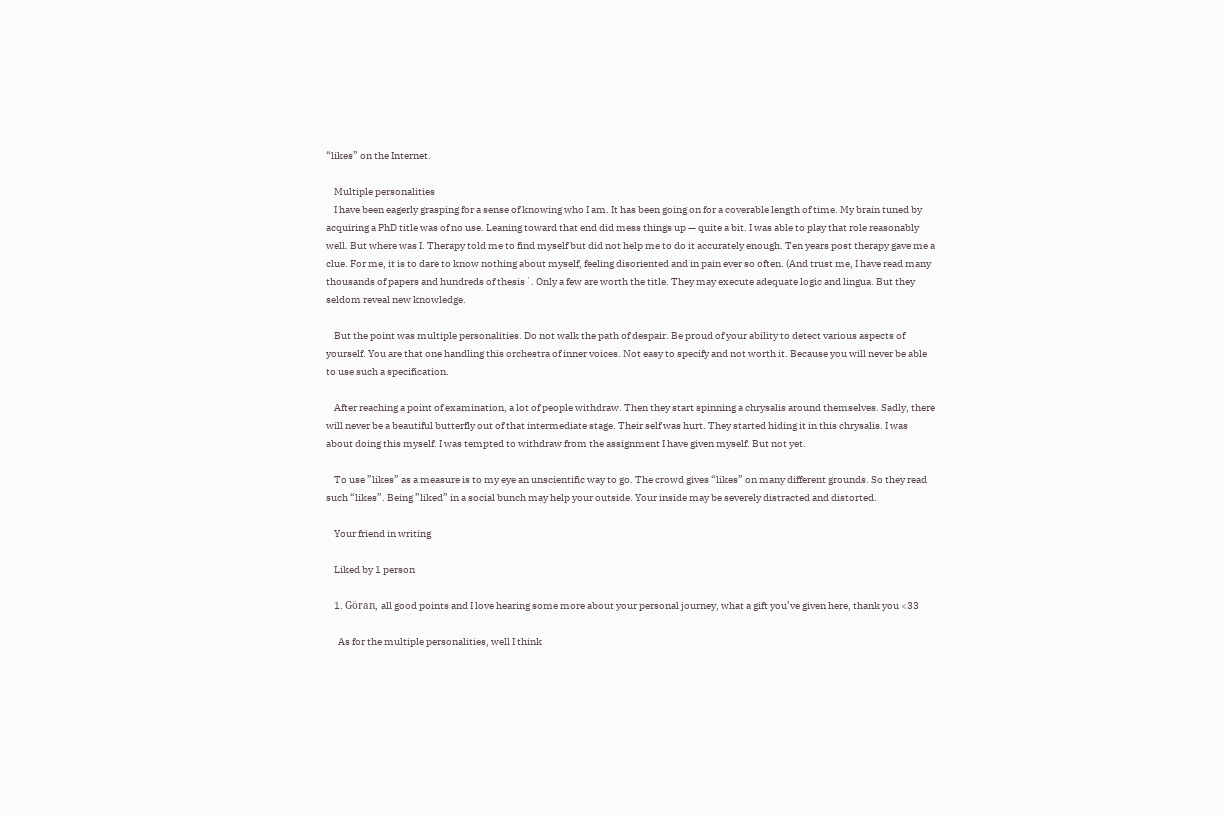“likes” on the Internet.

    Multiple personalities
    I have been eagerly grasping for a sense of knowing who I am. It has been going on for a coverable length of time. My brain tuned by acquiring a PhD title was of no use. Leaning toward that end did mess things up — quite a bit. I was able to play that role reasonably well. But where was I. Therapy told me to find myself but did not help me to do it accurately enough. Ten years post therapy gave me a clue. For me, it is to dare to know nothing about myself, feeling disoriented and in pain ever so often. (And trust me, I have read many thousands of papers and hundreds of thesis´. Only a few are worth the title. They may execute adequate logic and lingua. But they seldom reveal new knowledge.

    But the point was multiple personalities. Do not walk the path of despair. Be proud of your ability to detect various aspects of yourself. You are that one handling this orchestra of inner voices. Not easy to specify and not worth it. Because you will never be able to use such a specification.

    After reaching a point of examination, a lot of people withdraw. Then they start spinning a chrysalis around themselves. Sadly, there will never be a beautiful butterfly out of that intermediate stage. Their self was hurt. They started hiding it in this chrysalis. I was about doing this myself. I was tempted to withdraw from the assignment I have given myself. But not yet.

    To use ”likes” as a measure is to my eye an unscientific way to go. The crowd gives “likes” on many different grounds. So they read such “likes”. Being ”liked” in a social bunch may help your outside. Your inside may be severely distracted and distorted.

    Your friend in writing

    Liked by 1 person

    1. Göran, all good points and I love hearing some more about your personal journey, what a gift you’ve given here, thank you <33

      As for the multiple personalities, well I think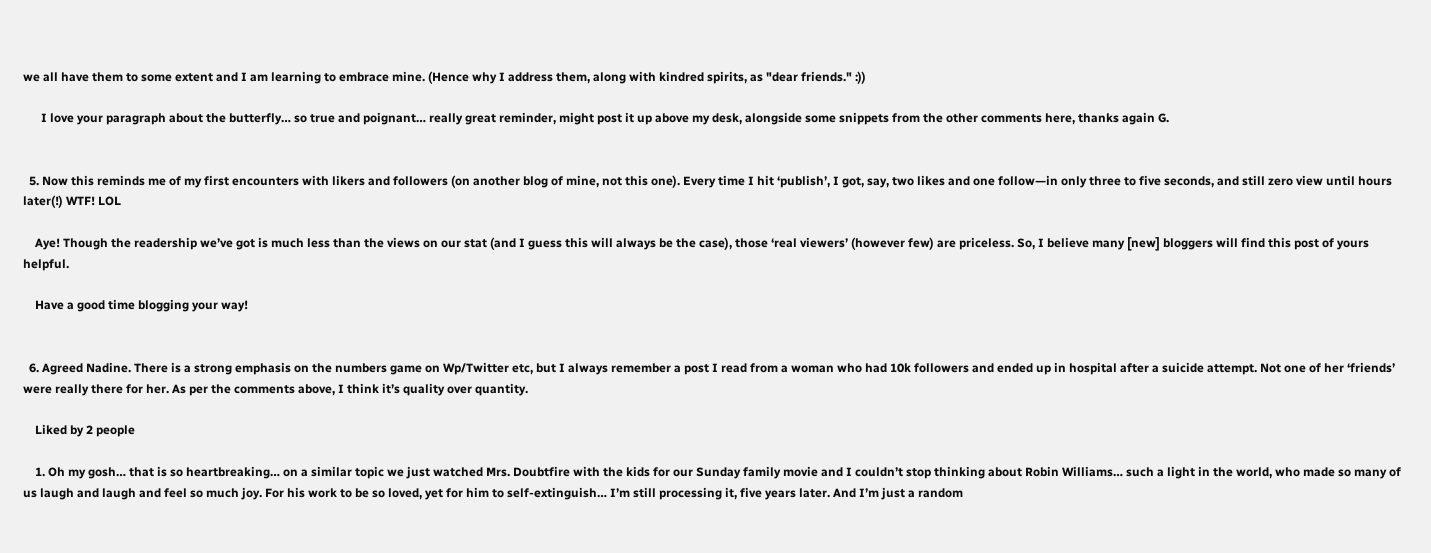we all have them to some extent and I am learning to embrace mine. (Hence why I address them, along with kindred spirits, as "dear friends." :))

      I love your paragraph about the butterfly… so true and poignant… really great reminder, might post it up above my desk, alongside some snippets from the other comments here, thanks again G.


  5. Now this reminds me of my first encounters with likers and followers (on another blog of mine, not this one). Every time I hit ‘publish’, I got, say, two likes and one follow—in only three to five seconds, and still zero view until hours later(!) WTF! LOL

    Aye! Though the readership we’ve got is much less than the views on our stat (and I guess this will always be the case), those ‘real viewers’ (however few) are priceless. So, I believe many [new] bloggers will find this post of yours helpful.

    Have a good time blogging your way!


  6. Agreed Nadine. There is a strong emphasis on the numbers game on Wp/Twitter etc, but I always remember a post I read from a woman who had 10k followers and ended up in hospital after a suicide attempt. Not one of her ‘friends’ were really there for her. As per the comments above, I think it’s quality over quantity.

    Liked by 2 people

    1. Oh my gosh… that is so heartbreaking… on a similar topic we just watched Mrs. Doubtfire with the kids for our Sunday family movie and I couldn’t stop thinking about Robin Williams… such a light in the world, who made so many of us laugh and laugh and feel so much joy. For his work to be so loved, yet for him to self-extinguish… I’m still processing it, five years later. And I’m just a random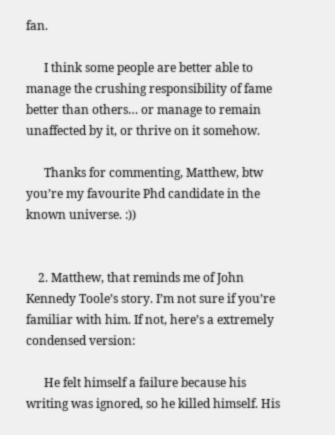fan.

      I think some people are better able to manage the crushing responsibility of fame better than others… or manage to remain unaffected by it, or thrive on it somehow.

      Thanks for commenting, Matthew, btw you’re my favourite Phd candidate in the known universe. :))


    2. Matthew, that reminds me of John Kennedy Toole’s story. I’m not sure if you’re familiar with him. If not, here’s a extremely condensed version:

      He felt himself a failure because his writing was ignored, so he killed himself. His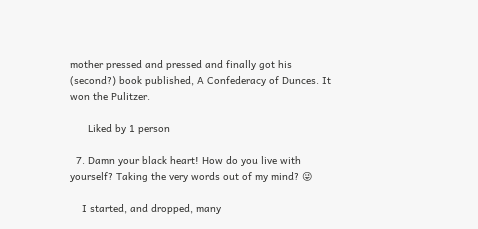mother pressed and pressed and finally got his (second?) book published, A Confederacy of Dunces. It won the Pulitzer.

      Liked by 1 person

  7. Damn your black heart! How do you live with yourself? Taking the very words out of my mind? 😜

    I started, and dropped, many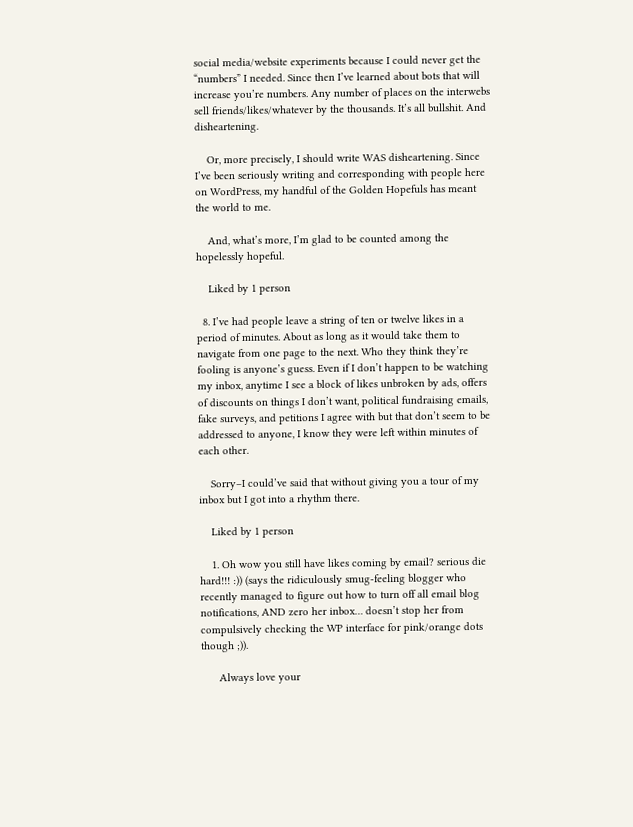social media/website experiments because I could never get the “numbers” I needed. Since then I’ve learned about bots that will increase you’re numbers. Any number of places on the interwebs sell friends/likes/whatever by the thousands. It’s all bullshit. And disheartening.

    Or, more precisely, I should write WAS disheartening. Since I’ve been seriously writing and corresponding with people here on WordPress, my handful of the Golden Hopefuls has meant the world to me.

    And, what’s more, I’m glad to be counted among the hopelessly hopeful.

    Liked by 1 person

  8. I’ve had people leave a string of ten or twelve likes in a period of minutes. About as long as it would take them to navigate from one page to the next. Who they think they’re fooling is anyone’s guess. Even if I don’t happen to be watching my inbox, anytime I see a block of likes unbroken by ads, offers of discounts on things I don’t want, political fundraising emails, fake surveys, and petitions I agree with but that don’t seem to be addressed to anyone, I know they were left within minutes of each other.

    Sorry–I could’ve said that without giving you a tour of my inbox but I got into a rhythm there.

    Liked by 1 person

    1. Oh wow you still have likes coming by email? serious die hard!!! :)) (says the ridiculously smug-feeling blogger who recently managed to figure out how to turn off all email blog notifications, AND zero her inbox… doesn’t stop her from compulsively checking the WP interface for pink/orange dots though ;)).

      Always love your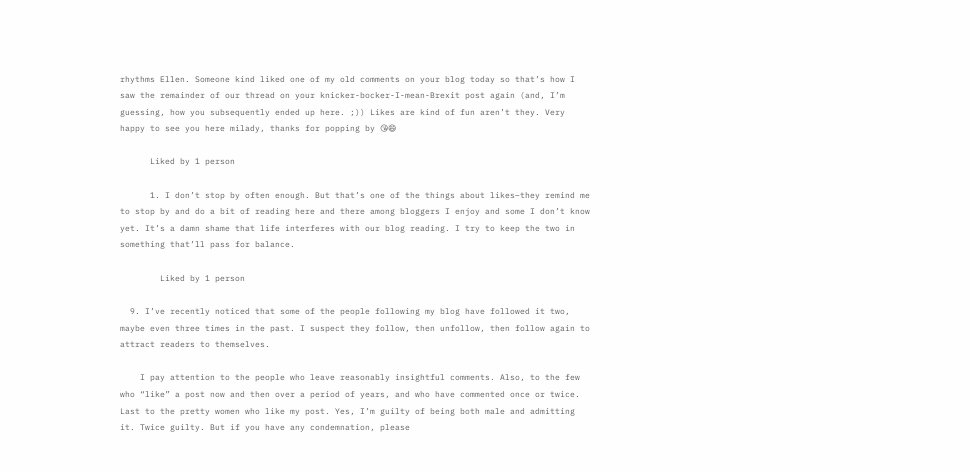rhythms Ellen. Someone kind liked one of my old comments on your blog today so that’s how I saw the remainder of our thread on your knicker-bocker-I-mean-Brexit post again (and, I’m guessing, how you subsequently ended up here. ;)) Likes are kind of fun aren’t they. Very happy to see you here milady, thanks for popping by 😘😄

      Liked by 1 person

      1. I don’t stop by often enough. But that’s one of the things about likes–they remind me to stop by and do a bit of reading here and there among bloggers I enjoy and some I don’t know yet. It’s a damn shame that life interferes with our blog reading. I try to keep the two in something that’ll pass for balance.

        Liked by 1 person

  9. I’ve recently noticed that some of the people following my blog have followed it two, maybe even three times in the past. I suspect they follow, then unfollow, then follow again to attract readers to themselves.

    I pay attention to the people who leave reasonably insightful comments. Also, to the few who “like” a post now and then over a period of years, and who have commented once or twice. Last to the pretty women who like my post. Yes, I’m guilty of being both male and admitting it. Twice guilty. But if you have any condemnation, please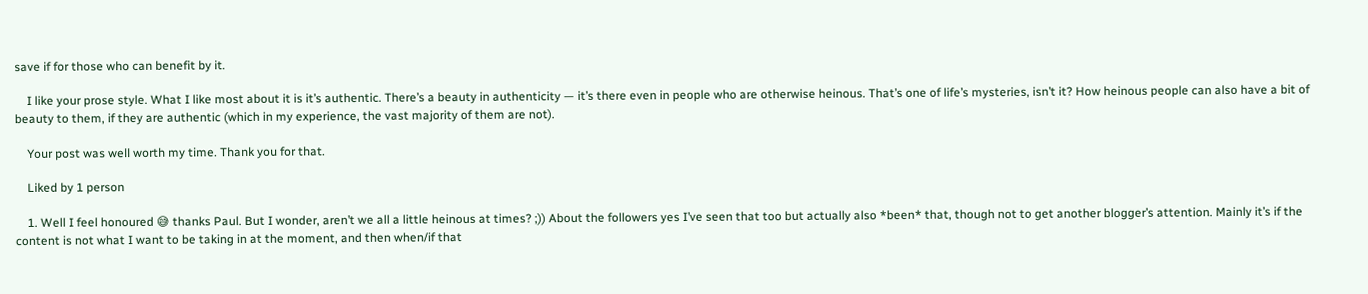save if for those who can benefit by it.

    I like your prose style. What I like most about it is it’s authentic. There’s a beauty in authenticity — it’s there even in people who are otherwise heinous. That’s one of life’s mysteries, isn’t it? How heinous people can also have a bit of beauty to them, if they are authentic (which in my experience, the vast majority of them are not).

    Your post was well worth my time. Thank you for that.

    Liked by 1 person

    1. Well I feel honoured 😅 thanks Paul. But I wonder, aren’t we all a little heinous at times? ;)) About the followers yes I’ve seen that too but actually also *been* that, though not to get another blogger’s attention. Mainly it’s if the content is not what I want to be taking in at the moment, and then when/if that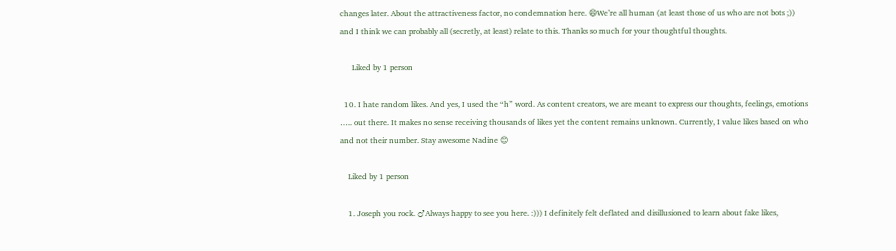changes later. About the attractiveness factor, no condemnation here. 😄We’re all human (at least those of us who are not bots ;)) and I think we can probably all (secretly, at least) relate to this. Thanks so much for your thoughtful thoughts.

      Liked by 1 person

  10. I hate random likes. And yes, I used the “h” word. As content creators, we are meant to express our thoughts, feelings, emotions ….. out there. It makes no sense receiving thousands of likes yet the content remains unknown. Currently, I value likes based on who and not their number. Stay awesome Nadine 😊

    Liked by 1 person

    1. Joseph you rock. ♂Always happy to see you here. :))) I definitely felt deflated and disillusioned to learn about fake likes,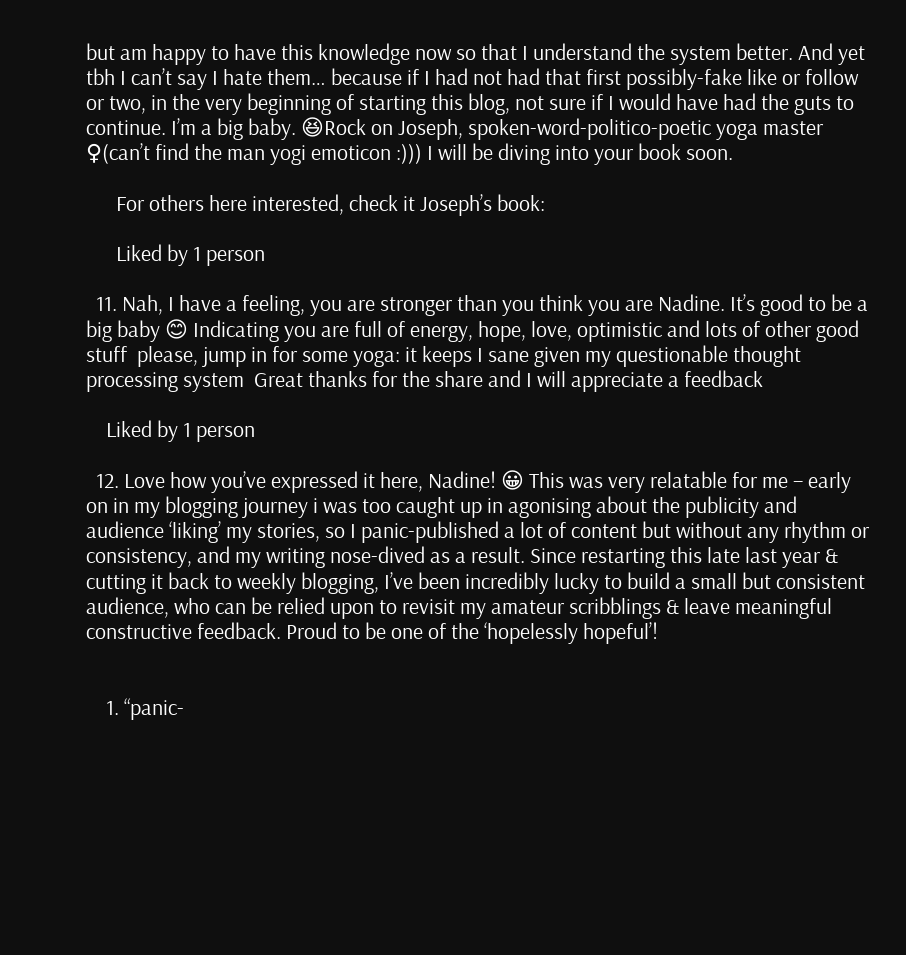but am happy to have this knowledge now so that I understand the system better. And yet tbh I can’t say I hate them… because if I had not had that first possibly-fake like or follow or two, in the very beginning of starting this blog, not sure if I would have had the guts to continue. I’m a big baby. 😆Rock on Joseph, spoken-word-politico-poetic yoga master ♀(can’t find the man yogi emoticon :))) I will be diving into your book soon.

      For others here interested, check it Joseph’s book:

      Liked by 1 person

  11. Nah, I have a feeling, you are stronger than you think you are Nadine. It’s good to be a big baby 😊 Indicating you are full of energy, hope, love, optimistic and lots of other good stuff  please, jump in for some yoga: it keeps I sane given my questionable thought processing system  Great thanks for the share and I will appreciate a feedback

    Liked by 1 person

  12. Love how you’ve expressed it here, Nadine! 😀 This was very relatable for me – early on in my blogging journey i was too caught up in agonising about the publicity and audience ‘liking’ my stories, so I panic-published a lot of content but without any rhythm or consistency, and my writing nose-dived as a result. Since restarting this late last year & cutting it back to weekly blogging, I’ve been incredibly lucky to build a small but consistent audience, who can be relied upon to revisit my amateur scribblings & leave meaningful constructive feedback. Proud to be one of the ‘hopelessly hopeful’!


    1. “panic-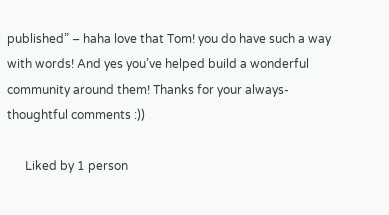published” – haha love that Tom! you do have such a way with words! And yes you’ve helped build a wonderful community around them! Thanks for your always-thoughtful comments :))

      Liked by 1 person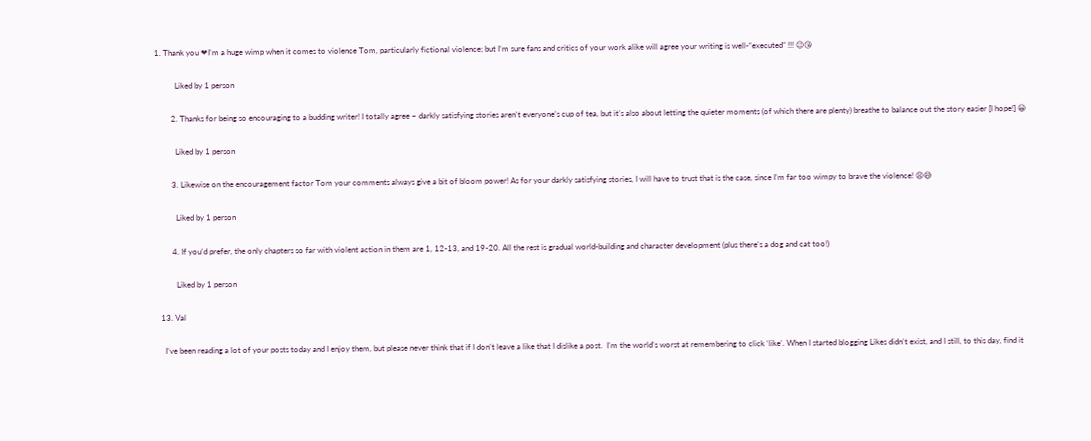1. Thank you ❤I’m a huge wimp when it comes to violence Tom, particularly fictional violence; but I’m sure fans and critics of your work alike will agree your writing is well-“executed” !!! 😉😘

          Liked by 1 person

        2. Thanks for being so encouraging to a budding writer! I totally agree – darkly satisfying stories aren’t everyone’s cup of tea, but it’s also about letting the quieter moments (of which there are plenty) breathe to balance out the story easier [I hope!] 😀

          Liked by 1 person

        3. Likewise on the encouragement factor Tom your comments always give a bit of bloom power! As for your darkly satisfying stories, I will have to trust that is the case, since I’m far too wimpy to brave the violence! 😩😅

          Liked by 1 person

        4. If you’d prefer, the only chapters so far with violent action in them are 1, 12-13, and 19-20. All the rest is gradual world-building and character development (plus there’s a dog and cat too!)

          Liked by 1 person

  13. Val

    I’ve been reading a lot of your posts today and I enjoy them, but please never think that if I don’t leave a like that I dislike a post.  I’m the world’s worst at remembering to click ‘like’. When I started blogging Likes didn’t exist, and I still, to this day, find it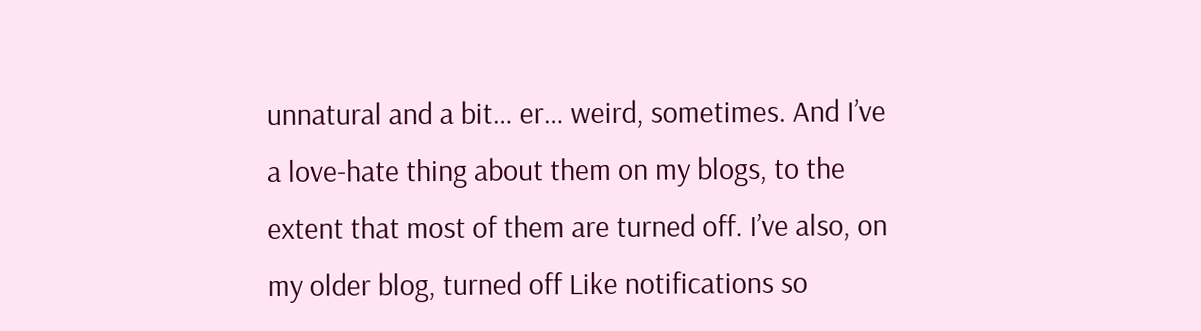unnatural and a bit… er… weird, sometimes. And I’ve a love-hate thing about them on my blogs, to the extent that most of them are turned off. I’ve also, on my older blog, turned off Like notifications so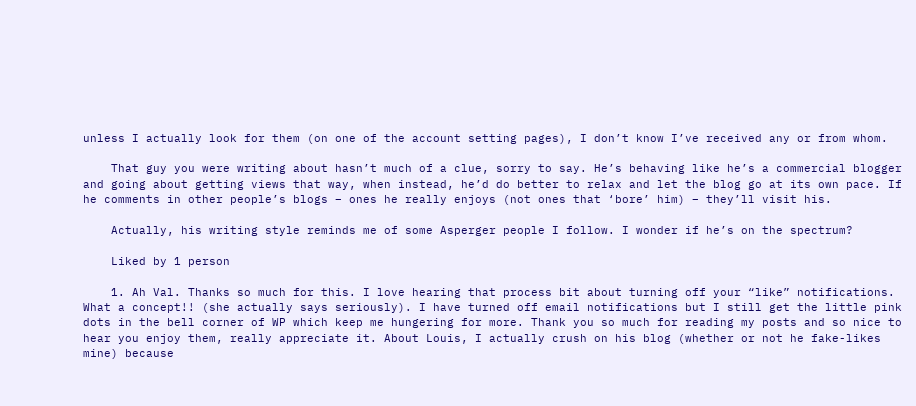unless I actually look for them (on one of the account setting pages), I don’t know I’ve received any or from whom.

    That guy you were writing about hasn’t much of a clue, sorry to say. He’s behaving like he’s a commercial blogger and going about getting views that way, when instead, he’d do better to relax and let the blog go at its own pace. If he comments in other people’s blogs – ones he really enjoys (not ones that ‘bore’ him) – they’ll visit his.

    Actually, his writing style reminds me of some Asperger people I follow. I wonder if he’s on the spectrum?

    Liked by 1 person

    1. Ah Val. Thanks so much for this. I love hearing that process bit about turning off your “like” notifications. What a concept!! (she actually says seriously). I have turned off email notifications but I still get the little pink dots in the bell corner of WP which keep me hungering for more. Thank you so much for reading my posts and so nice to hear you enjoy them, really appreciate it. About Louis, I actually crush on his blog (whether or not he fake-likes mine) because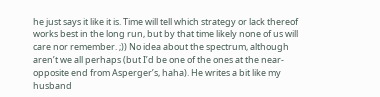he just says it like it is. Time will tell which strategy or lack thereof works best in the long run, but by that time likely none of us will care nor remember. ;)) No idea about the spectrum, although aren’t we all perhaps (but I’d be one of the ones at the near-opposite end from Asperger’s, haha). He writes a bit like my husband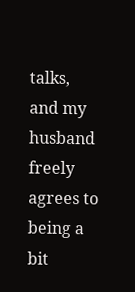talks, and my husband freely agrees to being a bit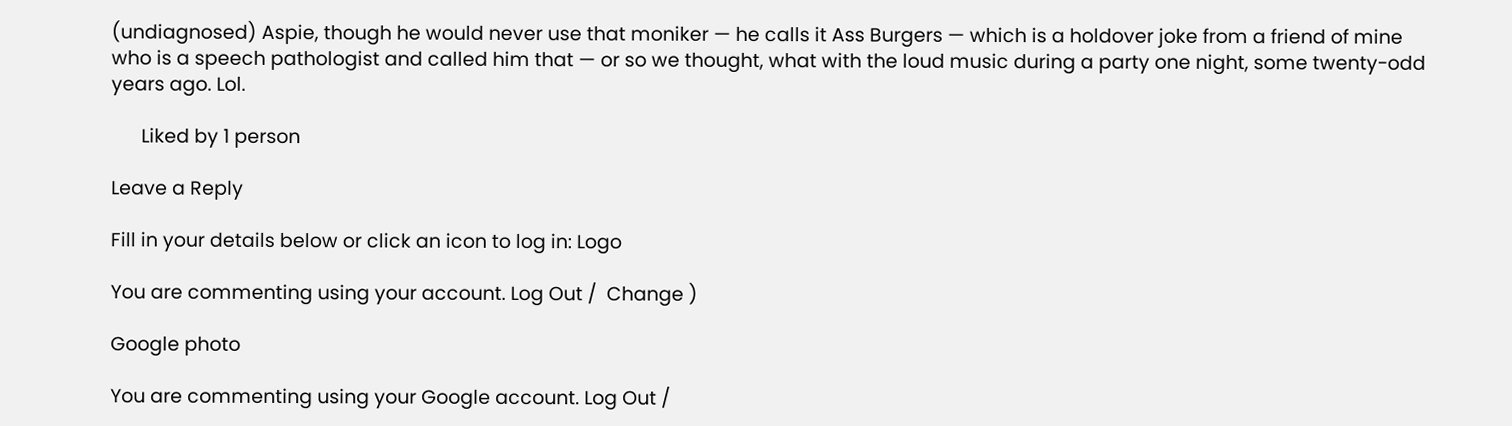(undiagnosed) Aspie, though he would never use that moniker — he calls it Ass Burgers — which is a holdover joke from a friend of mine who is a speech pathologist and called him that — or so we thought, what with the loud music during a party one night, some twenty-odd years ago. Lol.

      Liked by 1 person

Leave a Reply

Fill in your details below or click an icon to log in: Logo

You are commenting using your account. Log Out /  Change )

Google photo

You are commenting using your Google account. Log Out /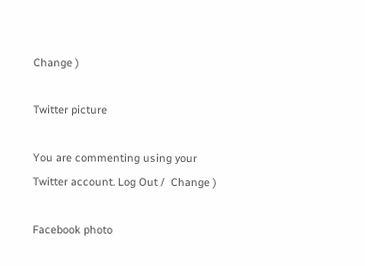Change )

Twitter picture

You are commenting using your Twitter account. Log Out /  Change )

Facebook photo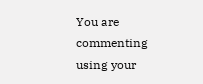You are commenting using your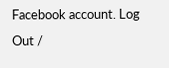Facebook account. Log Out /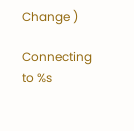Change )

Connecting to %s